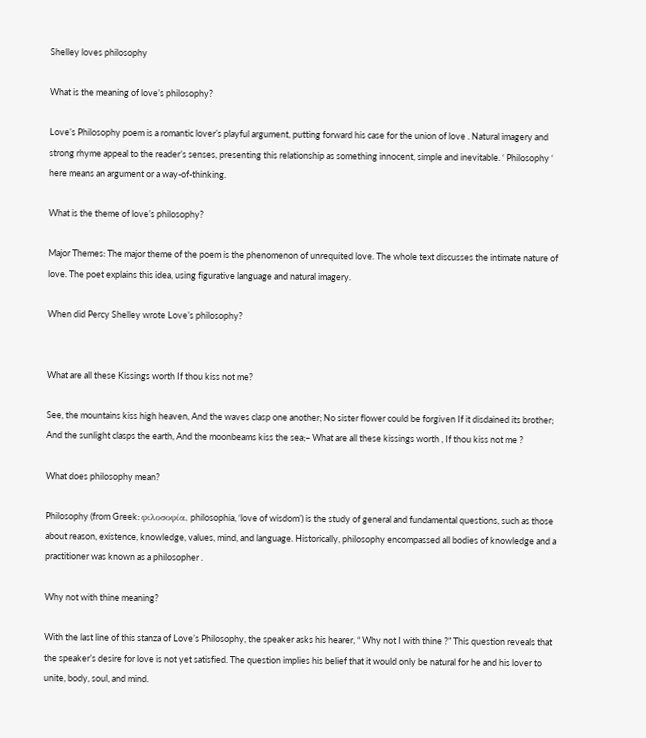Shelley loves philosophy

What is the meaning of love’s philosophy?

Love’s Philosophy poem is a romantic lover’s playful argument, putting forward his case for the union of love . Natural imagery and strong rhyme appeal to the reader’s senses, presenting this relationship as something innocent, simple and inevitable. ‘ Philosophy ‘ here means an argument or a way-of-thinking.

What is the theme of love’s philosophy?

Major Themes: The major theme of the poem is the phenomenon of unrequited love. The whole text discusses the intimate nature of love. The poet explains this idea, using figurative language and natural imagery.

When did Percy Shelley wrote Love’s philosophy?


What are all these Kissings worth If thou kiss not me?

See, the mountains kiss high heaven, And the waves clasp one another; No sister flower could be forgiven If it disdained its brother; And the sunlight clasps the earth, And the moonbeams kiss the sea;– What are all these kissings worth , If thou kiss not me ?

What does philosophy mean?

Philosophy (from Greek: φιλοσοφία, philosophia, ‘love of wisdom’) is the study of general and fundamental questions, such as those about reason, existence, knowledge, values, mind, and language. Historically, philosophy encompassed all bodies of knowledge and a practitioner was known as a philosopher .

Why not with thine meaning?

With the last line of this stanza of Love’s Philosophy, the speaker asks his hearer, “ Why not I with thine ?” This question reveals that the speaker’s desire for love is not yet satisfied. The question implies his belief that it would only be natural for he and his lover to unite, body, soul, and mind.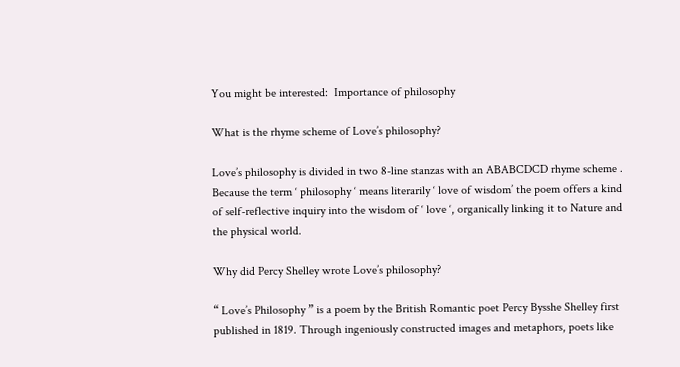You might be interested:  Importance of philosophy

What is the rhyme scheme of Love’s philosophy?

Love’s philosophy is divided in two 8-line stanzas with an ABABCDCD rhyme scheme . Because the term ‘ philosophy ‘ means literarily ‘ love of wisdom’ the poem offers a kind of self-reflective inquiry into the wisdom of ‘ love ‘, organically linking it to Nature and the physical world.

Why did Percy Shelley wrote Love’s philosophy?

“ Love’s Philosophy ” is a poem by the British Romantic poet Percy Bysshe Shelley first published in 1819. Through ingeniously constructed images and metaphors, poets like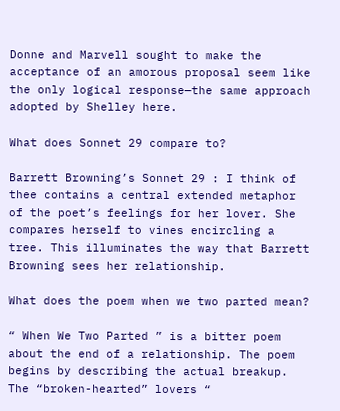Donne and Marvell sought to make the acceptance of an amorous proposal seem like the only logical response—the same approach adopted by Shelley here.

What does Sonnet 29 compare to?

Barrett Browning’s Sonnet 29 : I think of thee contains a central extended metaphor of the poet’s feelings for her lover. She compares herself to vines encircling a tree. This illuminates the way that Barrett Browning sees her relationship.

What does the poem when we two parted mean?

“ When We Two Parted ” is a bitter poem about the end of a relationship. The poem begins by describing the actual breakup. The “broken-hearted” lovers “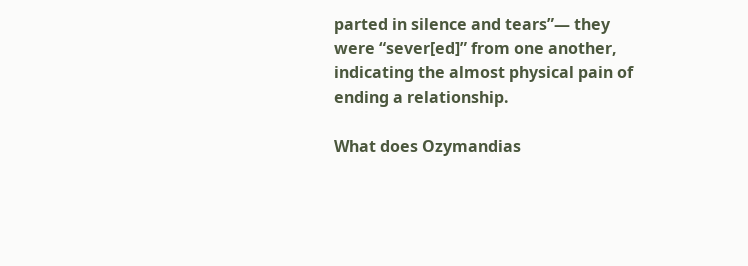parted in silence and tears”— they were “sever[ed]” from one another, indicating the almost physical pain of ending a relationship.

What does Ozymandias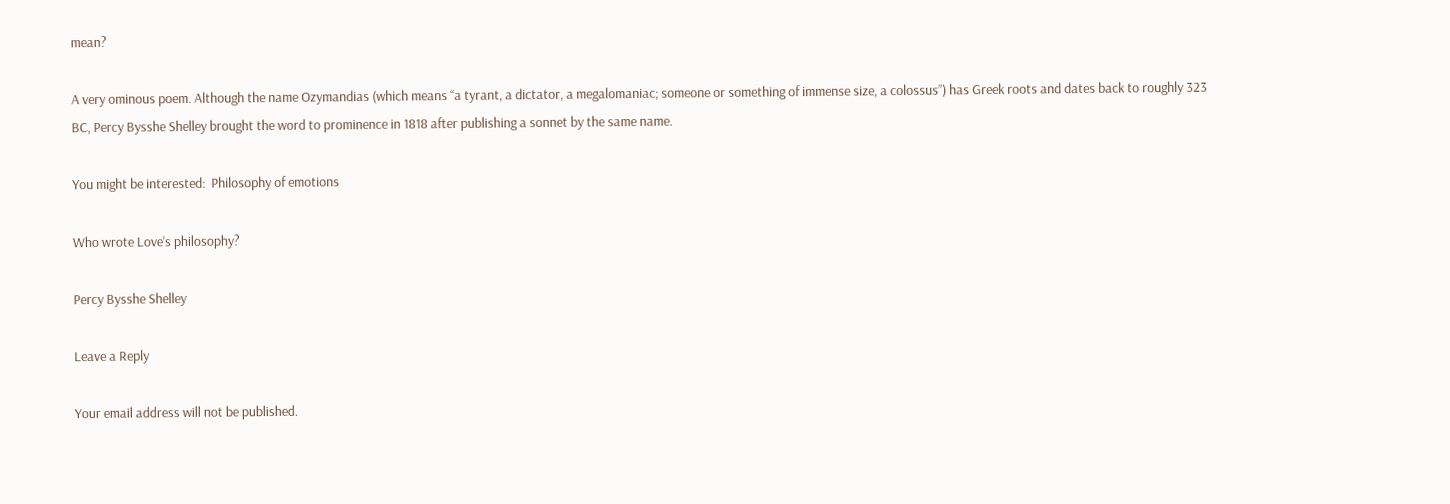mean?

A very ominous poem. Although the name Ozymandias (which means “a tyrant, a dictator, a megalomaniac; someone or something of immense size, a colossus”) has Greek roots and dates back to roughly 323 BC, Percy Bysshe Shelley brought the word to prominence in 1818 after publishing a sonnet by the same name.

You might be interested:  Philosophy of emotions

Who wrote Love’s philosophy?

Percy Bysshe Shelley

Leave a Reply

Your email address will not be published.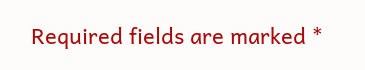Required fields are marked *